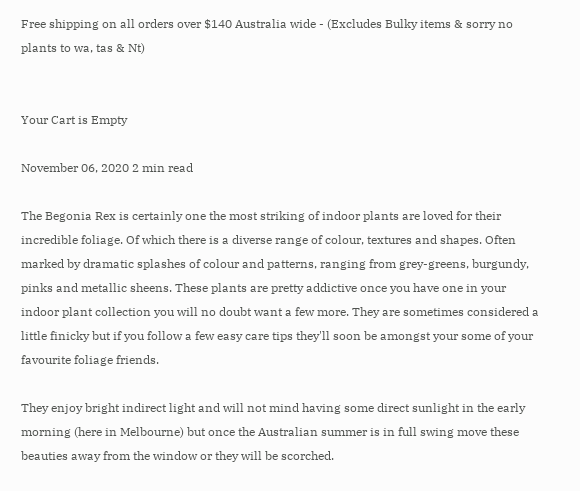Free shipping on all orders over $140 Australia wide - (Excludes Bulky items & sorry no plants to wa, tas & Nt)


Your Cart is Empty

November 06, 2020 2 min read

The Begonia Rex is certainly one the most striking of indoor plants are loved for their incredible foliage. Of which there is a diverse range of colour, textures and shapes. Often marked by dramatic splashes of colour and patterns, ranging from grey-greens, burgundy, pinks and metallic sheens. These plants are pretty addictive once you have one in your indoor plant collection you will no doubt want a few more. They are sometimes considered a little finicky but if you follow a few easy care tips they'll soon be amongst your some of your favourite foliage friends.

They enjoy bright indirect light and will not mind having some direct sunlight in the early morning (here in Melbourne) but once the Australian summer is in full swing move these beauties away from the window or they will be scorched.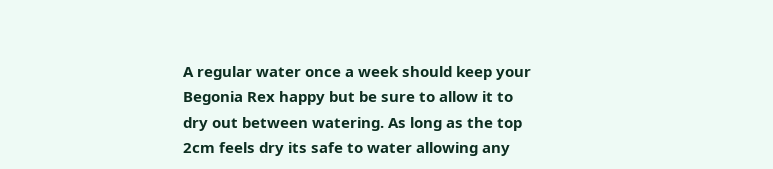A regular water once a week should keep your Begonia Rex happy but be sure to allow it to dry out between watering. As long as the top 2cm feels dry its safe to water allowing any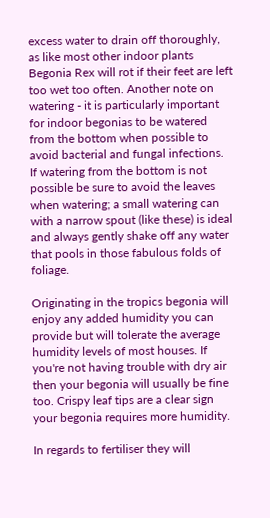excess water to drain off thoroughly, as like most other indoor plants Begonia Rex will rot if their feet are left too wet too often. Another note on watering - it is particularly important for indoor begonias to be watered from the bottom when possible to avoid bacterial and fungal infections.  If watering from the bottom is not possible be sure to avoid the leaves when watering; a small watering can with a narrow spout (like these) is ideal and always gently shake off any water that pools in those fabulous folds of foliage.

Originating in the tropics begonia will enjoy any added humidity you can provide but will tolerate the average humidity levels of most houses. If you're not having trouble with dry air then your begonia will usually be fine too. Crispy leaf tips are a clear sign your begonia requires more humidity.

In regards to fertiliser they will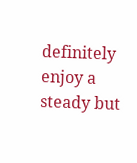definitely enjoy a steady but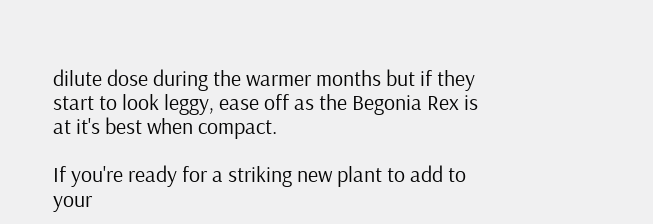dilute dose during the warmer months but if they start to look leggy, ease off as the Begonia Rex is at it's best when compact.

If you're ready for a striking new plant to add to your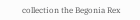collection the Begonia Rex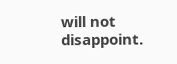will not disappoint.